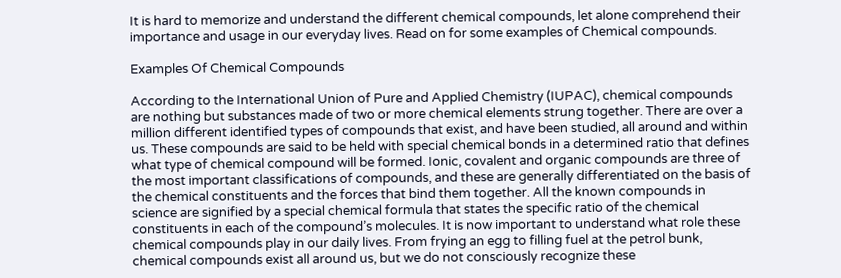It is hard to memorize and understand the different chemical compounds, let alone comprehend their importance and usage in our everyday lives. Read on for some examples of Chemical compounds.

Examples Of Chemical Compounds

According to the International Union of Pure and Applied Chemistry (IUPAC), chemical compounds are nothing but substances made of two or more chemical elements strung together. There are over a million different identified types of compounds that exist, and have been studied, all around and within us. These compounds are said to be held with special chemical bonds in a determined ratio that defines what type of chemical compound will be formed. Ionic, covalent and organic compounds are three of the most important classifications of compounds, and these are generally differentiated on the basis of the chemical constituents and the forces that bind them together. All the known compounds in science are signified by a special chemical formula that states the specific ratio of the chemical constituents in each of the compound’s molecules. It is now important to understand what role these chemical compounds play in our daily lives. From frying an egg to filling fuel at the petrol bunk, chemical compounds exist all around us, but we do not consciously recognize these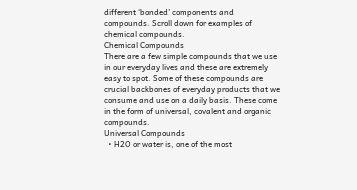different ‘bonded’ components and compounds. Scroll down for examples of chemical compounds.
Chemical Compounds
There are a few simple compounds that we use in our everyday lives and these are extremely easy to spot. Some of these compounds are crucial backbones of everyday products that we consume and use on a daily basis. These come in the form of universal, covalent and organic compounds.
Universal Compounds
  • H2O or water is, one of the most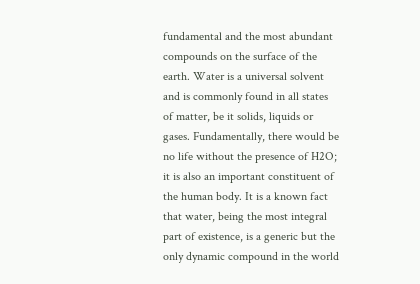fundamental and the most abundant compounds on the surface of the earth. Water is a universal solvent and is commonly found in all states of matter, be it solids, liquids or gases. Fundamentally, there would be no life without the presence of H2O; it is also an important constituent of the human body. It is a known fact that water, being the most integral part of existence, is a generic but the only dynamic compound in the world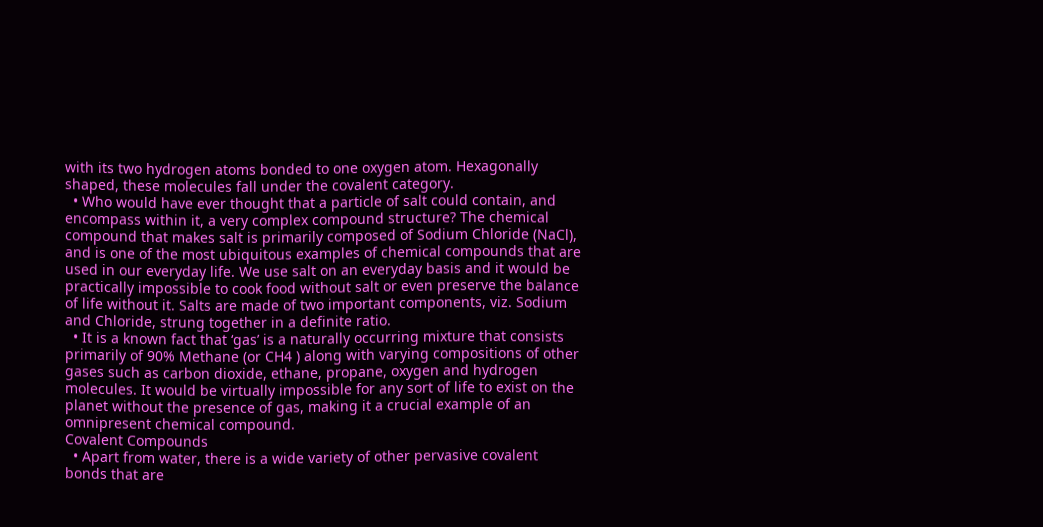with its two hydrogen atoms bonded to one oxygen atom. Hexagonally shaped, these molecules fall under the covalent category.
  • Who would have ever thought that a particle of salt could contain, and encompass within it, a very complex compound structure? The chemical compound that makes salt is primarily composed of Sodium Chloride (NaCl), and is one of the most ubiquitous examples of chemical compounds that are used in our everyday life. We use salt on an everyday basis and it would be practically impossible to cook food without salt or even preserve the balance of life without it. Salts are made of two important components, viz. Sodium and Chloride, strung together in a definite ratio.
  • It is a known fact that ‘gas’ is a naturally occurring mixture that consists primarily of 90% Methane (or CH4 ) along with varying compositions of other gases such as carbon dioxide, ethane, propane, oxygen and hydrogen molecules. It would be virtually impossible for any sort of life to exist on the planet without the presence of gas, making it a crucial example of an omnipresent chemical compound.
Covalent Compounds
  • Apart from water, there is a wide variety of other pervasive covalent bonds that are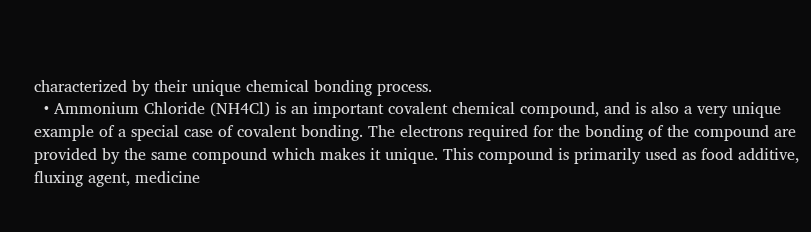characterized by their unique chemical bonding process.
  • Ammonium Chloride (NH4Cl) is an important covalent chemical compound, and is also a very unique example of a special case of covalent bonding. The electrons required for the bonding of the compound are provided by the same compound which makes it unique. This compound is primarily used as food additive, fluxing agent, medicine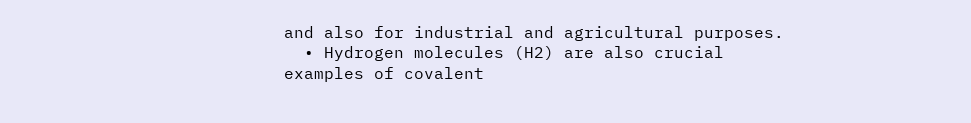and also for industrial and agricultural purposes.
  • Hydrogen molecules (H2) are also crucial examples of covalent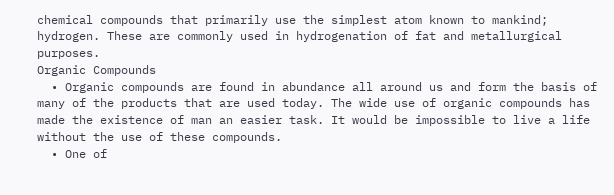chemical compounds that primarily use the simplest atom known to mankind; hydrogen. These are commonly used in hydrogenation of fat and metallurgical purposes.
Organic Compounds
  • Organic compounds are found in abundance all around us and form the basis of many of the products that are used today. The wide use of organic compounds has made the existence of man an easier task. It would be impossible to live a life without the use of these compounds.
  • One of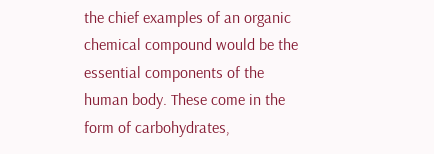the chief examples of an organic chemical compound would be the essential components of the human body. These come in the form of carbohydrates,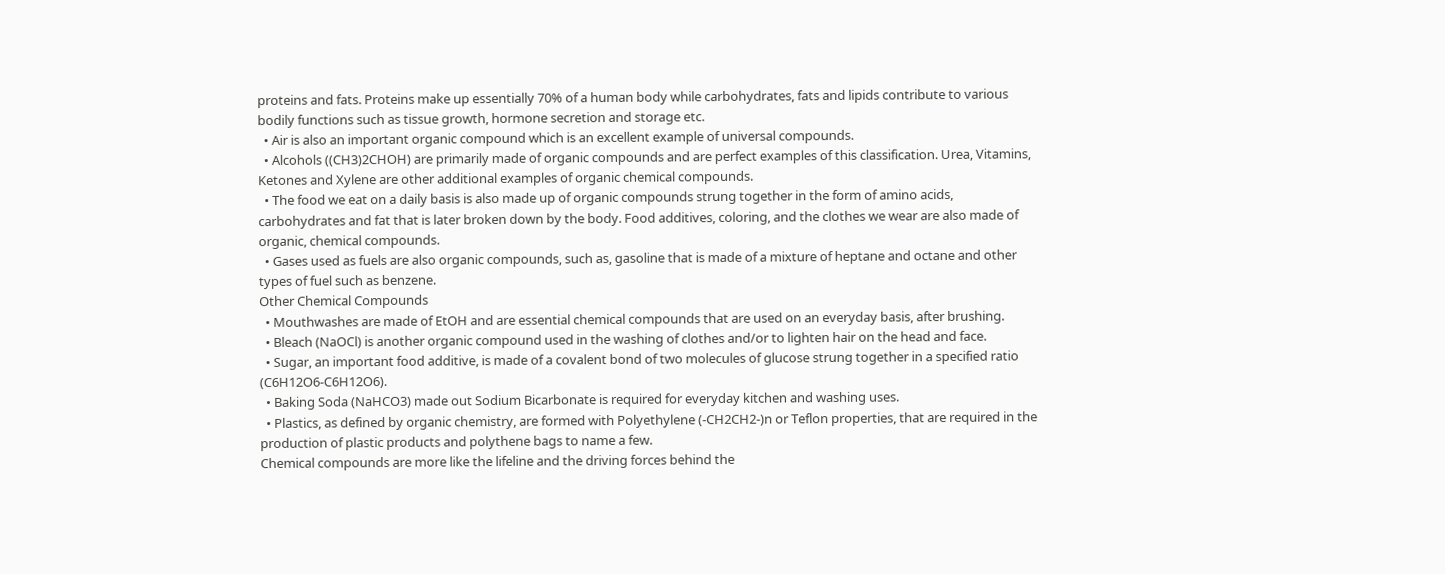proteins and fats. Proteins make up essentially 70% of a human body while carbohydrates, fats and lipids contribute to various bodily functions such as tissue growth, hormone secretion and storage etc.
  • Air is also an important organic compound which is an excellent example of universal compounds.
  • Alcohols ((CH3)2CHOH) are primarily made of organic compounds and are perfect examples of this classification. Urea, Vitamins, Ketones and Xylene are other additional examples of organic chemical compounds.
  • The food we eat on a daily basis is also made up of organic compounds strung together in the form of amino acids, carbohydrates and fat that is later broken down by the body. Food additives, coloring, and the clothes we wear are also made of organic, chemical compounds.
  • Gases used as fuels are also organic compounds, such as, gasoline that is made of a mixture of heptane and octane and other types of fuel such as benzene.
Other Chemical Compounds
  • Mouthwashes are made of EtOH and are essential chemical compounds that are used on an everyday basis, after brushing.
  • Bleach (NaOCl) is another organic compound used in the washing of clothes and/or to lighten hair on the head and face.
  • Sugar, an important food additive, is made of a covalent bond of two molecules of glucose strung together in a specified ratio (C6H12O6-C6H12O6).
  • Baking Soda (NaHCO3) made out Sodium Bicarbonate is required for everyday kitchen and washing uses.
  • Plastics, as defined by organic chemistry, are formed with Polyethylene (-CH2CH2-)n or Teflon properties, that are required in the production of plastic products and polythene bags to name a few.
Chemical compounds are more like the lifeline and the driving forces behind the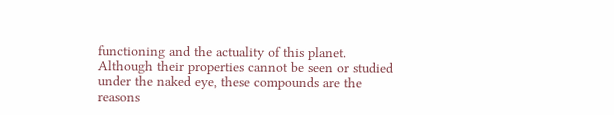functioning and the actuality of this planet. Although their properties cannot be seen or studied under the naked eye, these compounds are the reasons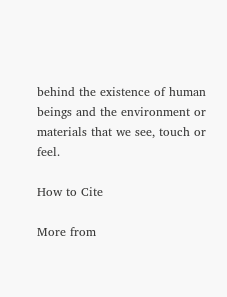behind the existence of human beings and the environment or materials that we see, touch or feel.

How to Cite

More from